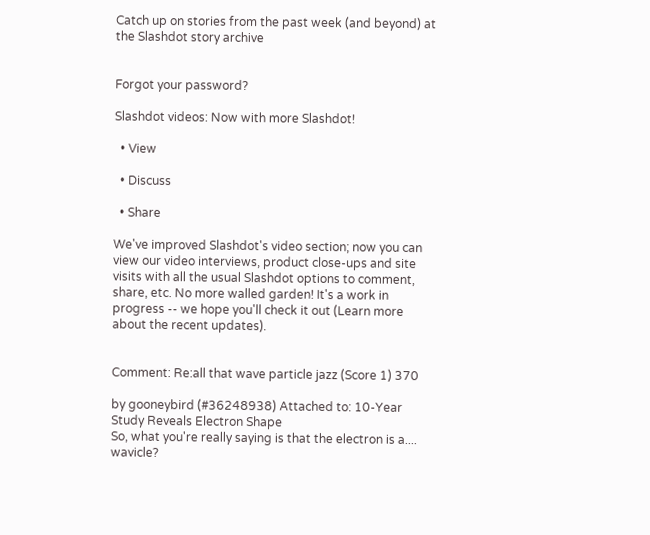Catch up on stories from the past week (and beyond) at the Slashdot story archive


Forgot your password?

Slashdot videos: Now with more Slashdot!

  • View

  • Discuss

  • Share

We've improved Slashdot's video section; now you can view our video interviews, product close-ups and site visits with all the usual Slashdot options to comment, share, etc. No more walled garden! It's a work in progress -- we hope you'll check it out (Learn more about the recent updates).


Comment: Re:all that wave particle jazz (Score 1) 370

by gooneybird (#36248938) Attached to: 10-Year Study Reveals Electron Shape
So, what you're really saying is that the electron is a.... wavicle?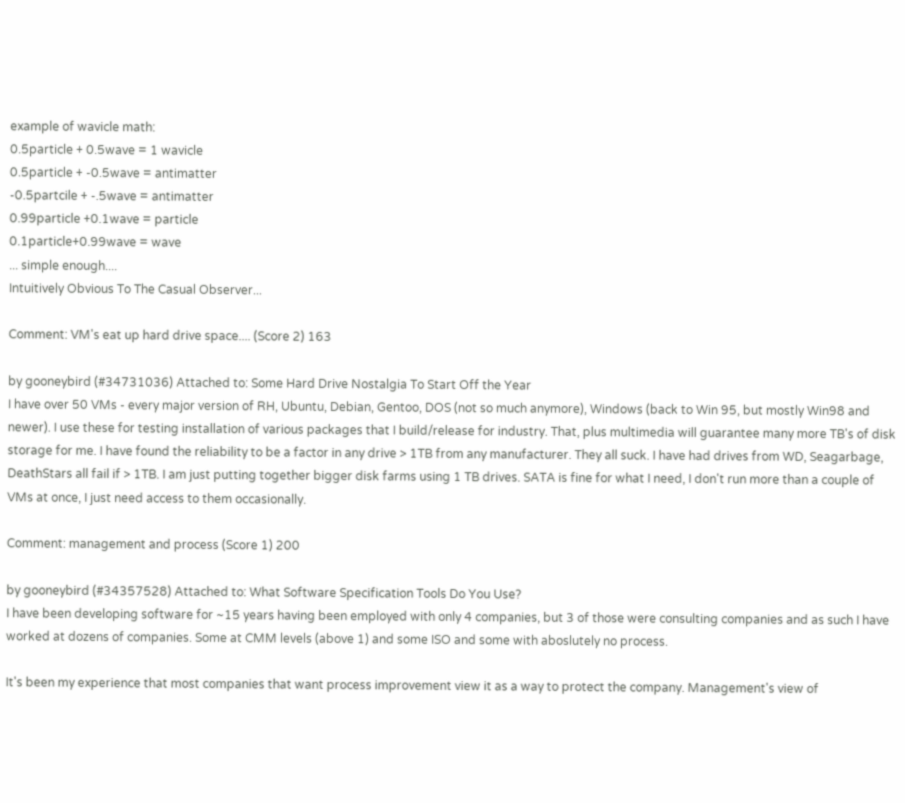example of wavicle math:
0.5particle + 0.5wave = 1 wavicle
0.5particle + -0.5wave = antimatter
-0.5partcile + -.5wave = antimatter
0.99particle +0.1wave = particle
0.1particle+0.99wave = wave
... simple enough....
Intuitively Obvious To The Casual Observer...

Comment: VM's eat up hard drive space.... (Score 2) 163

by gooneybird (#34731036) Attached to: Some Hard Drive Nostalgia To Start Off the Year
I have over 50 VMs - every major version of RH, Ubuntu, Debian, Gentoo, DOS (not so much anymore), Windows (back to Win 95, but mostly Win98 and newer). I use these for testing installation of various packages that I build/release for industry. That, plus multimedia will guarantee many more TB's of disk storage for me. I have found the reliability to be a factor in any drive > 1TB from any manufacturer. They all suck. I have had drives from WD, Seagarbage, DeathStars all fail if > 1TB. I am just putting together bigger disk farms using 1 TB drives. SATA is fine for what I need, I don't run more than a couple of VMs at once, I just need access to them occasionally.

Comment: management and process (Score 1) 200

by gooneybird (#34357528) Attached to: What Software Specification Tools Do You Use?
I have been developing software for ~15 years having been employed with only 4 companies, but 3 of those were consulting companies and as such I have worked at dozens of companies. Some at CMM levels (above 1) and some ISO and some with aboslutely no process.

It's been my experience that most companies that want process improvement view it as a way to protect the company. Management's view of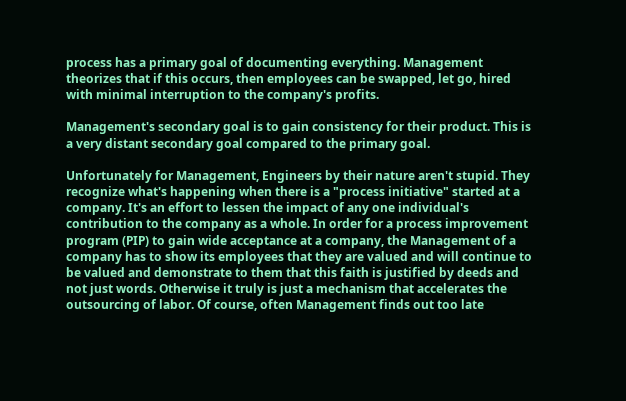process has a primary goal of documenting everything. Management theorizes that if this occurs, then employees can be swapped, let go, hired with minimal interruption to the company's profits.

Management's secondary goal is to gain consistency for their product. This is a very distant secondary goal compared to the primary goal.

Unfortunately for Management, Engineers by their nature aren't stupid. They recognize what's happening when there is a "process initiative" started at a company. It's an effort to lessen the impact of any one individual's contribution to the company as a whole. In order for a process improvement program (PIP) to gain wide acceptance at a company, the Management of a company has to show its employees that they are valued and will continue to be valued and demonstrate to them that this faith is justified by deeds and not just words. Otherwise it truly is just a mechanism that accelerates the outsourcing of labor. Of course, often Management finds out too late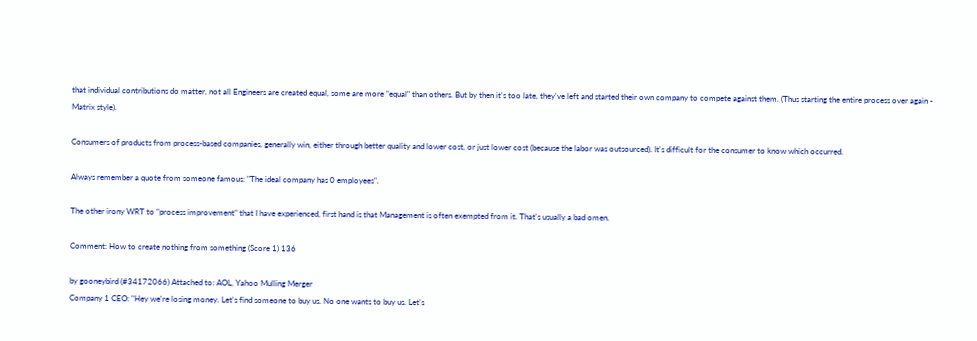that individual contributions do matter, not all Engineers are created equal, some are more "equal" than others. But by then it's too late, they've left and started their own company to compete against them. (Thus starting the entire process over again - Matrix style).

Consumers of products from process-based companies, generally win, either through better quality and lower cost, or just lower cost (because the labor was outsourced). It's difficult for the consumer to know which occurred.

Always remember a quote from someone famous: "The ideal company has 0 employees".

The other irony WRT to "process improvement" that I have experienced, first hand is that Management is often exempted from it. That's usually a bad omen.

Comment: How to create nothing from something (Score 1) 136

by gooneybird (#34172066) Attached to: AOL, Yahoo Mulling Merger
Company 1 CEO: "Hey we're losing money. Let's find someone to buy us. No one wants to buy us. Let's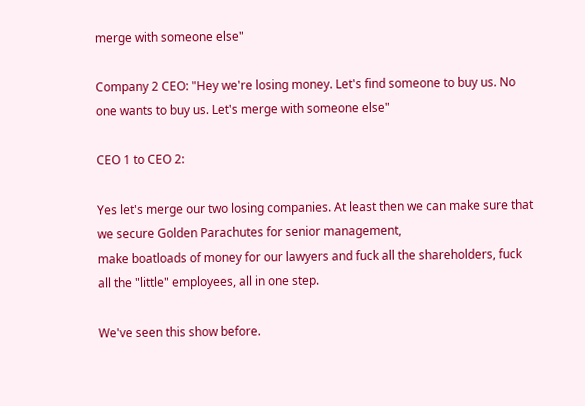merge with someone else"

Company 2 CEO: "Hey we're losing money. Let's find someone to buy us. No one wants to buy us. Let's merge with someone else"

CEO 1 to CEO 2:

Yes let's merge our two losing companies. At least then we can make sure that we secure Golden Parachutes for senior management,
make boatloads of money for our lawyers and fuck all the shareholders, fuck all the "little" employees, all in one step.

We've seen this show before.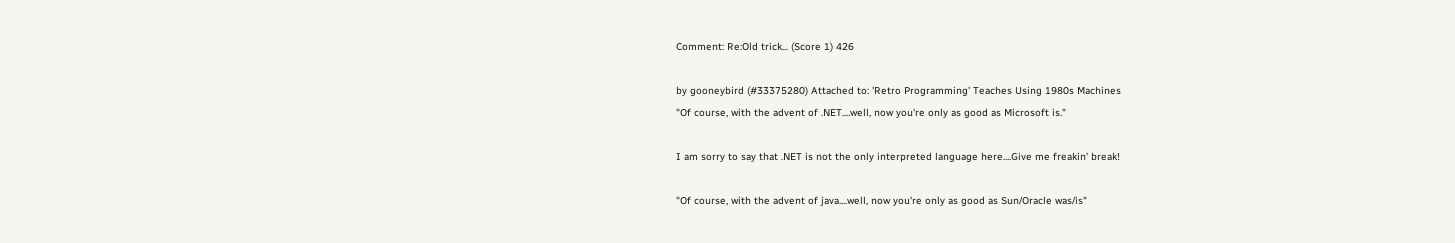Comment: Re:Old trick... (Score 1) 426

by gooneybird (#33375280) Attached to: 'Retro Programming' Teaches Using 1980s Machines
"Of course, with the advent of .NET....well, now you're only as good as Microsoft is."

I am sorry to say that .NET is not the only interpreted language here....Give me freakin' break!

"Of course, with the advent of java....well, now you're only as good as Sun/Oracle was/is"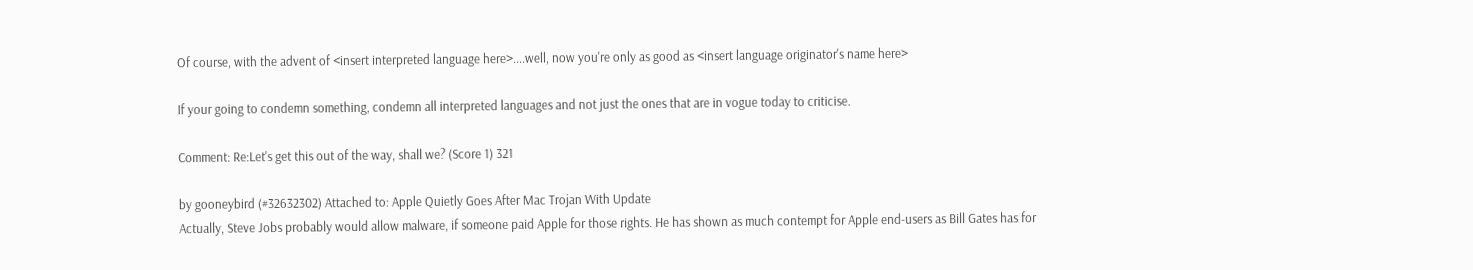Of course, with the advent of <insert interpreted language here>....well, now you're only as good as <insert language originator's name here>

If your going to condemn something, condemn all interpreted languages and not just the ones that are in vogue today to criticise.

Comment: Re:Let's get this out of the way, shall we? (Score 1) 321

by gooneybird (#32632302) Attached to: Apple Quietly Goes After Mac Trojan With Update
Actually, Steve Jobs probably would allow malware, if someone paid Apple for those rights. He has shown as much contempt for Apple end-users as Bill Gates has for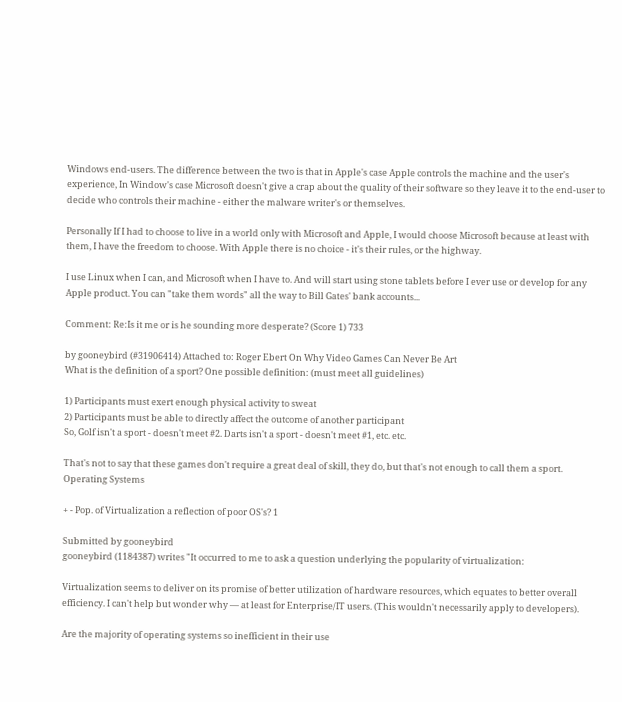Windows end-users. The difference between the two is that in Apple's case Apple controls the machine and the user's experience, In Window's case Microsoft doesn't give a crap about the quality of their software so they leave it to the end-user to decide who controls their machine - either the malware writer's or themselves.

Personally If I had to choose to live in a world only with Microsoft and Apple, I would choose Microsoft because at least with them, I have the freedom to choose. With Apple there is no choice - it's their rules, or the highway.

I use Linux when I can, and Microsoft when I have to. And will start using stone tablets before I ever use or develop for any Apple product. You can "take them words" all the way to Bill Gates' bank accounts...

Comment: Re:Is it me or is he sounding more desperate? (Score 1) 733

by gooneybird (#31906414) Attached to: Roger Ebert On Why Video Games Can Never Be Art
What is the definition of a sport? One possible definition: (must meet all guidelines)

1) Participants must exert enough physical activity to sweat
2) Participants must be able to directly affect the outcome of another participant
So, Golf isn't a sport - doesn't meet #2. Darts isn't a sport - doesn't meet #1, etc. etc.

That's not to say that these games don't require a great deal of skill, they do, but that's not enough to call them a sport.
Operating Systems

+ - Pop. of Virtualization a reflection of poor OS's? 1

Submitted by gooneybird
gooneybird (1184387) writes "It occurred to me to ask a question underlying the popularity of virtualization:

Virtualization seems to deliver on its promise of better utilization of hardware resources, which equates to better overall efficiency. I can't help but wonder why — at least for Enterprise/IT users. (This wouldn't necessarily apply to developers).

Are the majority of operating systems so inefficient in their use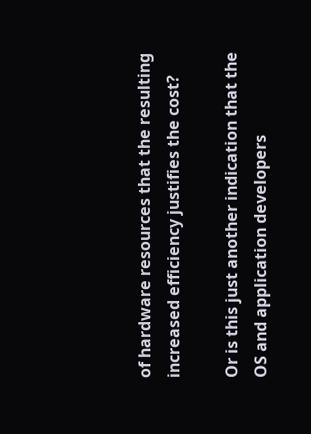of hardware resources that the resulting increased efficiency justifies the cost?

Or is this just another indication that the OS and application developers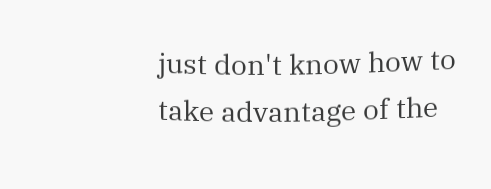just don't know how to take advantage of the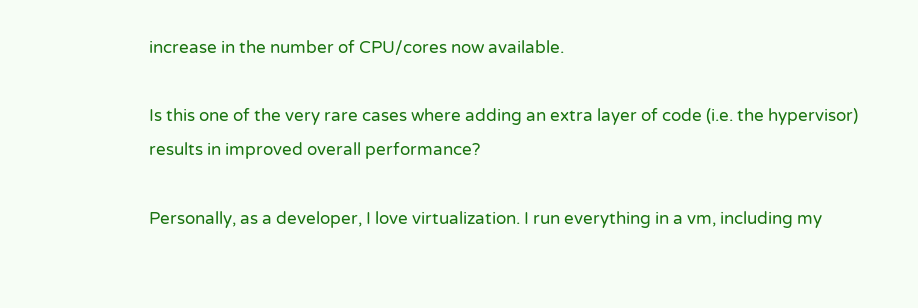increase in the number of CPU/cores now available.

Is this one of the very rare cases where adding an extra layer of code (i.e. the hypervisor) results in improved overall performance?

Personally, as a developer, I love virtualization. I run everything in a vm, including my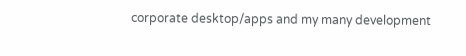corporate desktop/apps and my many development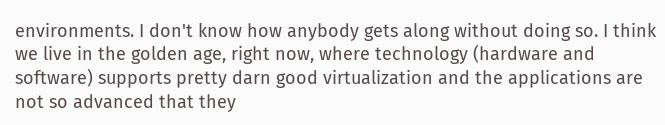environments. I don't know how anybody gets along without doing so. I think we live in the golden age, right now, where technology (hardware and software) supports pretty darn good virtualization and the applications are not so advanced that they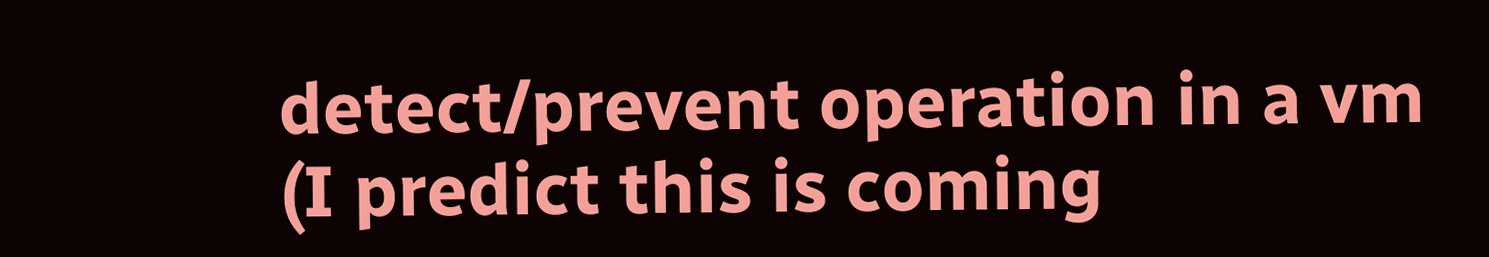detect/prevent operation in a vm (I predict this is coming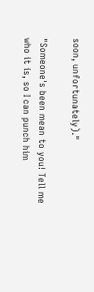soon, unfortunately)."

"Someone's been mean to you! Tell me who it is, so I can punch him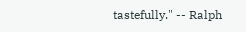tastefully." -- Ralph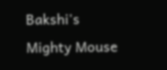Bakshi's Mighty Mouse